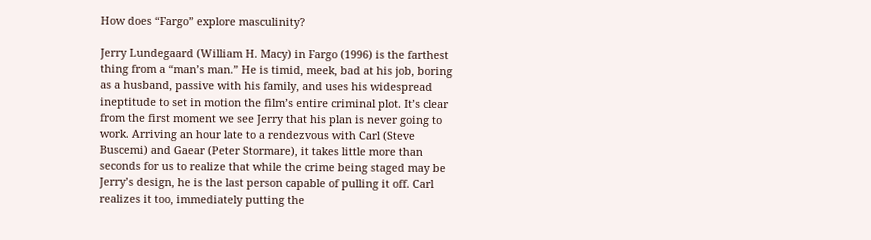How does “Fargo” explore masculinity?

Jerry Lundegaard (William H. Macy) in Fargo (1996) is the farthest thing from a “man’s man.” He is timid, meek, bad at his job, boring as a husband, passive with his family, and uses his widespread ineptitude to set in motion the film’s entire criminal plot. It’s clear from the first moment we see Jerry that his plan is never going to work. Arriving an hour late to a rendezvous with Carl (Steve Buscemi) and Gaear (Peter Stormare), it takes little more than seconds for us to realize that while the crime being staged may be Jerry’s design, he is the last person capable of pulling it off. Carl realizes it too, immediately putting the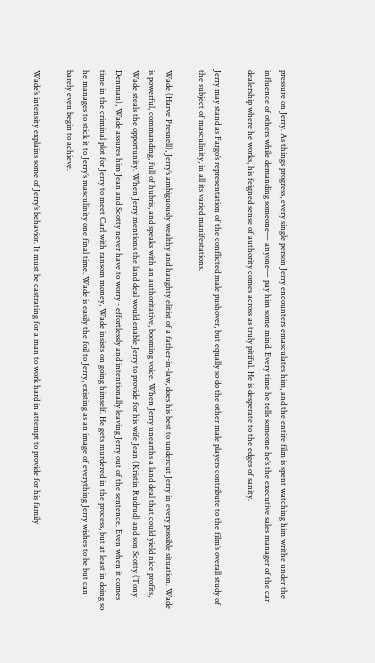pressure on Jerry. As things progress, every single person Jerry encounters emasculates him, and the entire film is spent watching him writhe under the influence of others while demanding someone— anyone— pay him some mind. Every time he tells someone he’s the executive sales manager of the car dealership where he works, his feigned sense of authority comes across as truly pitiful. He is desperate to the edges of sanity.

Jerry may stand as Fargo’s representation of the conflicted male pushover, but equally so do the other male players contribute to the film’s overall study of the subject of masculinity, in all its varied manifestations.

Wade (Harve Presnell), Jerry’s ambiguously wealthy and haughty elitist of a father-in-law, does his best to undercut Jerry in every possible situation. Wade is powerful, commanding, full of hubris, and speaks with an authoritative, booming voice. When Jerry unearths a land deal that could yield nice profits, Wade steals the opportunity. When Jerry mentions the land deal would enable Jerry to provide for his wife Jean (Kristin Rudrud) and son Scotty (Tony Denman), Wade assures him Jean and Scotty never have to worry - effortlessly and intentionally leaving Jerry out of the sentence. Even when it comes time in the criminal plot for Jerry to meet Carl with ransom money, Wade insists on going himself. He gets murdered in the process, but at least in doing so he manages to stick it to Jerry’s masculinity one final time. Wade is easily the foil to Jerry, existing as an image of everything Jerry wishes to be but can barely even begin to achieve.

Wade’s intensity explains some of Jerry’s behavior. It must be castrating for a man to work hard in attempt to provide for his family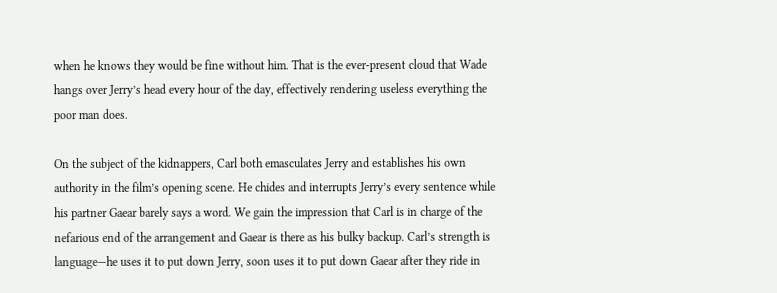when he knows they would be fine without him. That is the ever-present cloud that Wade hangs over Jerry’s head every hour of the day, effectively rendering useless everything the poor man does.

On the subject of the kidnappers, Carl both emasculates Jerry and establishes his own authority in the film’s opening scene. He chides and interrupts Jerry’s every sentence while his partner Gaear barely says a word. We gain the impression that Carl is in charge of the nefarious end of the arrangement and Gaear is there as his bulky backup. Carl’s strength is language—he uses it to put down Jerry, soon uses it to put down Gaear after they ride in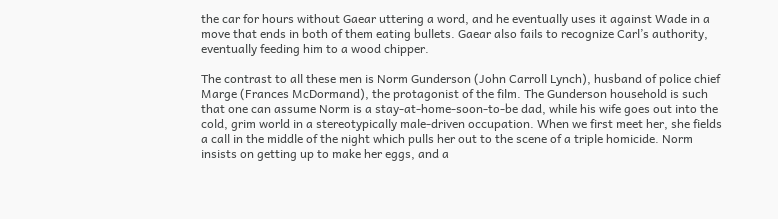the car for hours without Gaear uttering a word, and he eventually uses it against Wade in a move that ends in both of them eating bullets. Gaear also fails to recognize Carl’s authority, eventually feeding him to a wood chipper.

The contrast to all these men is Norm Gunderson (John Carroll Lynch), husband of police chief Marge (Frances McDormand), the protagonist of the film. The Gunderson household is such that one can assume Norm is a stay-at-home-soon-to-be dad, while his wife goes out into the cold, grim world in a stereotypically male-driven occupation. When we first meet her, she fields a call in the middle of the night which pulls her out to the scene of a triple homicide. Norm insists on getting up to make her eggs, and a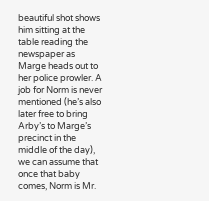beautiful shot shows him sitting at the table reading the newspaper as Marge heads out to her police prowler. A job for Norm is never mentioned (he’s also later free to bring Arby’s to Marge’s precinct in the middle of the day), we can assume that once that baby comes, Norm is Mr.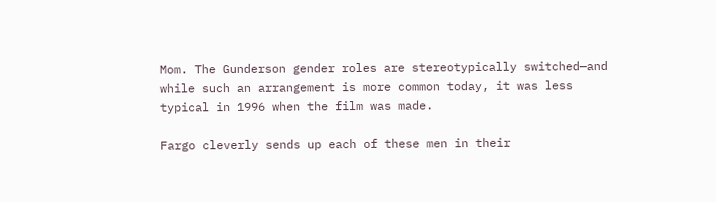Mom. The Gunderson gender roles are stereotypically switched—and while such an arrangement is more common today, it was less typical in 1996 when the film was made.

Fargo cleverly sends up each of these men in their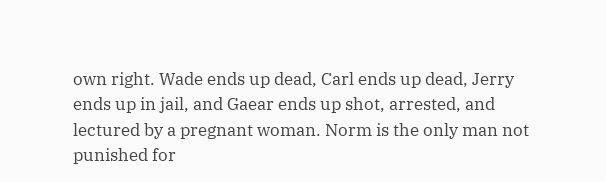own right. Wade ends up dead, Carl ends up dead, Jerry ends up in jail, and Gaear ends up shot, arrested, and lectured by a pregnant woman. Norm is the only man not punished for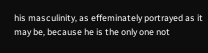his masculinity, as effeminately portrayed as it may be, because he is the only one not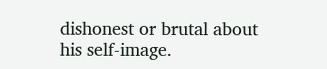dishonest or brutal about his self-image.